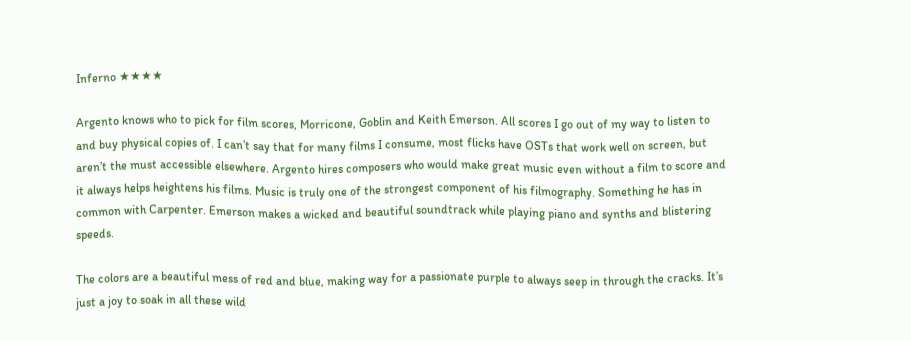Inferno ★★★★

Argento knows who to pick for film scores, Morricone, Goblin and Keith Emerson. All scores I go out of my way to listen to and buy physical copies of. I can’t say that for many films I consume, most flicks have OSTs that work well on screen, but aren’t the must accessible elsewhere. Argento hires composers who would make great music even without a film to score and it always helps heightens his films. Music is truly one of the strongest component of his filmography. Something he has in common with Carpenter. Emerson makes a wicked and beautiful soundtrack while playing piano and synths and blistering speeds.

The colors are a beautiful mess of red and blue, making way for a passionate purple to always seep in through the cracks. It’s just a joy to soak in all these wild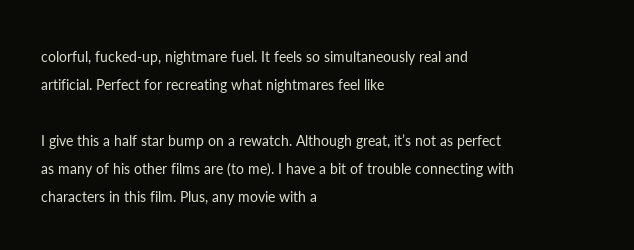colorful, fucked-up, nightmare fuel. It feels so simultaneously real and artificial. Perfect for recreating what nightmares feel like

I give this a half star bump on a rewatch. Although great, it’s not as perfect as many of his other films are (to me). I have a bit of trouble connecting with characters in this film. Plus, any movie with a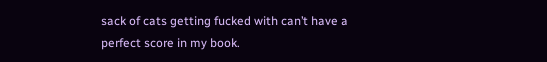sack of cats getting fucked with can’t have a perfect score in my book.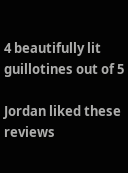4 beautifully lit guillotines out of 5

Jordan liked these reviews